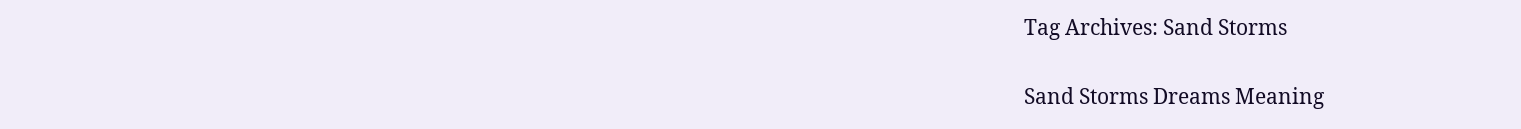Tag Archives: Sand Storms

Sand Storms Dreams Meaning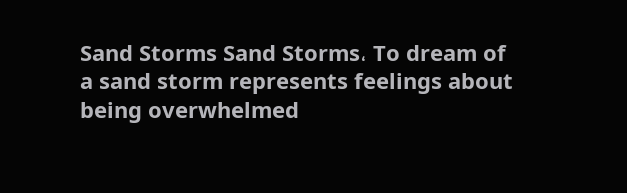Sand Storms Sand Storms، To dream of a sand storm represents feelings about being overwhelmed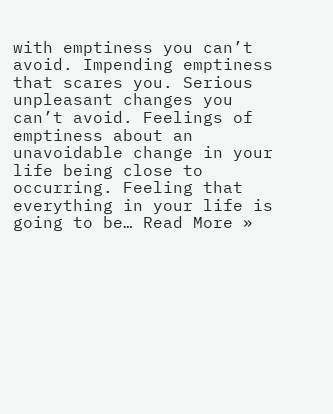with emptiness you can’t avoid. Impending emptiness that scares you. Serious unpleasant changes you can’t avoid. Feelings of emptiness about an unavoidable change in your life being close to occurring. Feeling that everything in your life is going to be… Read More »